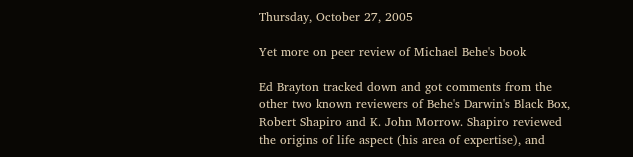Thursday, October 27, 2005

Yet more on peer review of Michael Behe's book

Ed Brayton tracked down and got comments from the other two known reviewers of Behe's Darwin's Black Box, Robert Shapiro and K. John Morrow. Shapiro reviewed the origins of life aspect (his area of expertise), and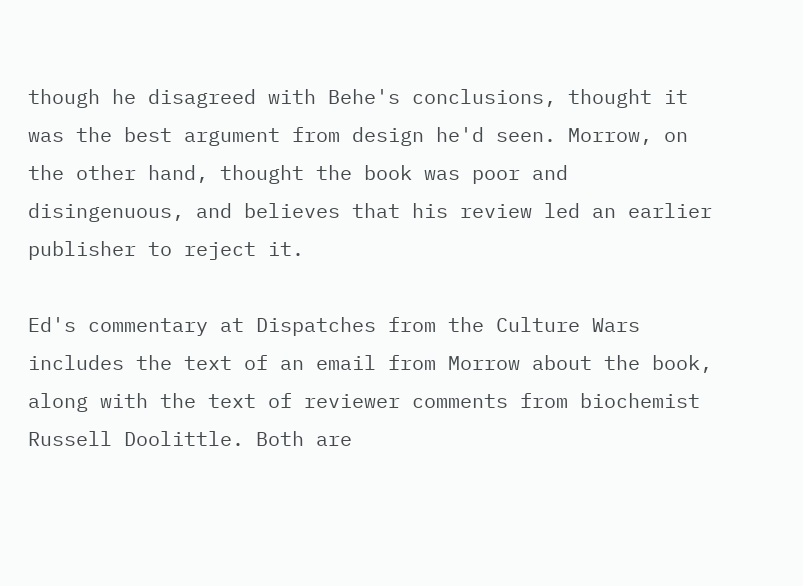though he disagreed with Behe's conclusions, thought it was the best argument from design he'd seen. Morrow, on the other hand, thought the book was poor and disingenuous, and believes that his review led an earlier publisher to reject it.

Ed's commentary at Dispatches from the Culture Wars includes the text of an email from Morrow about the book, along with the text of reviewer comments from biochemist Russell Doolittle. Both are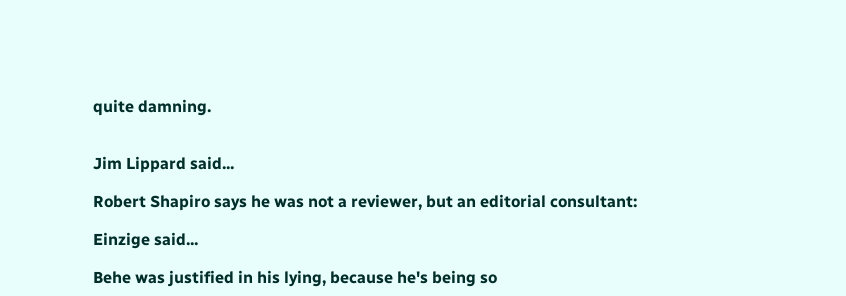quite damning.


Jim Lippard said...

Robert Shapiro says he was not a reviewer, but an editorial consultant:

Einzige said...

Behe was justified in his lying, because he's being so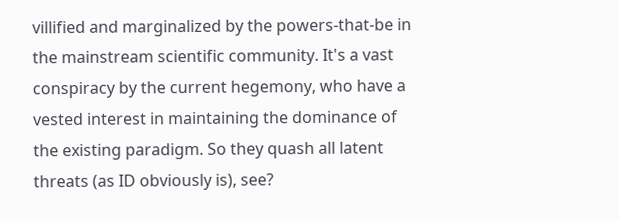villified and marginalized by the powers-that-be in the mainstream scientific community. It's a vast conspiracy by the current hegemony, who have a vested interest in maintaining the dominance of the existing paradigm. So they quash all latent threats (as ID obviously is), see?